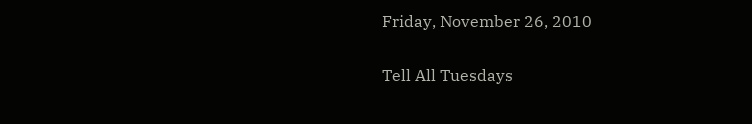Friday, November 26, 2010

Tell All Tuesdays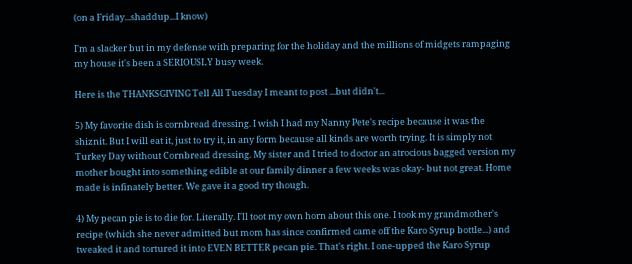(on a Friday...shaddup...I know)

I'm a slacker but in my defense with preparing for the holiday and the millions of midgets rampaging my house it's been a SERIOUSLY busy week.

Here is the THANKSGIVING Tell All Tuesday I meant to post ...but didn't...

5) My favorite dish is cornbread dressing. I wish I had my Nanny Pete's recipe because it was the shiznit. But I will eat it, just to try it, in any form because all kinds are worth trying. It is simply not Turkey Day without Cornbread dressing. My sister and I tried to doctor an atrocious bagged version my mother bought into something edible at our family dinner a few weeks was okay- but not great. Home made is infinately better. We gave it a good try though.

4) My pecan pie is to die for. Literally. I'll toot my own horn about this one. I took my grandmother's recipe (which she never admitted but mom has since confirmed came off the Karo Syrup bottle...) and tweaked it and tortured it into EVEN BETTER pecan pie. That's right. I one-upped the Karo Syrup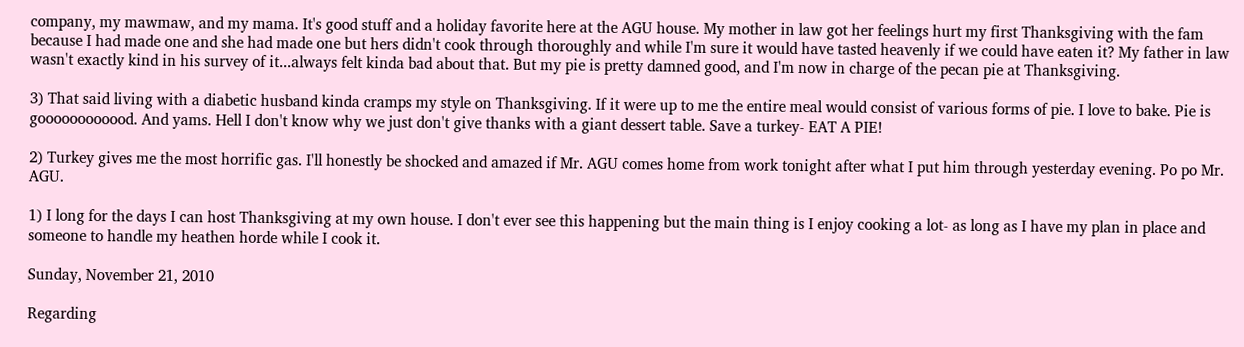company, my mawmaw, and my mama. It's good stuff and a holiday favorite here at the AGU house. My mother in law got her feelings hurt my first Thanksgiving with the fam because I had made one and she had made one but hers didn't cook through thoroughly and while I'm sure it would have tasted heavenly if we could have eaten it? My father in law wasn't exactly kind in his survey of it...always felt kinda bad about that. But my pie is pretty damned good, and I'm now in charge of the pecan pie at Thanksgiving.

3) That said living with a diabetic husband kinda cramps my style on Thanksgiving. If it were up to me the entire meal would consist of various forms of pie. I love to bake. Pie is goooooooooood. And yams. Hell I don't know why we just don't give thanks with a giant dessert table. Save a turkey- EAT A PIE!

2) Turkey gives me the most horrific gas. I'll honestly be shocked and amazed if Mr. AGU comes home from work tonight after what I put him through yesterday evening. Po po Mr. AGU.

1) I long for the days I can host Thanksgiving at my own house. I don't ever see this happening but the main thing is I enjoy cooking a lot- as long as I have my plan in place and someone to handle my heathen horde while I cook it.

Sunday, November 21, 2010

Regarding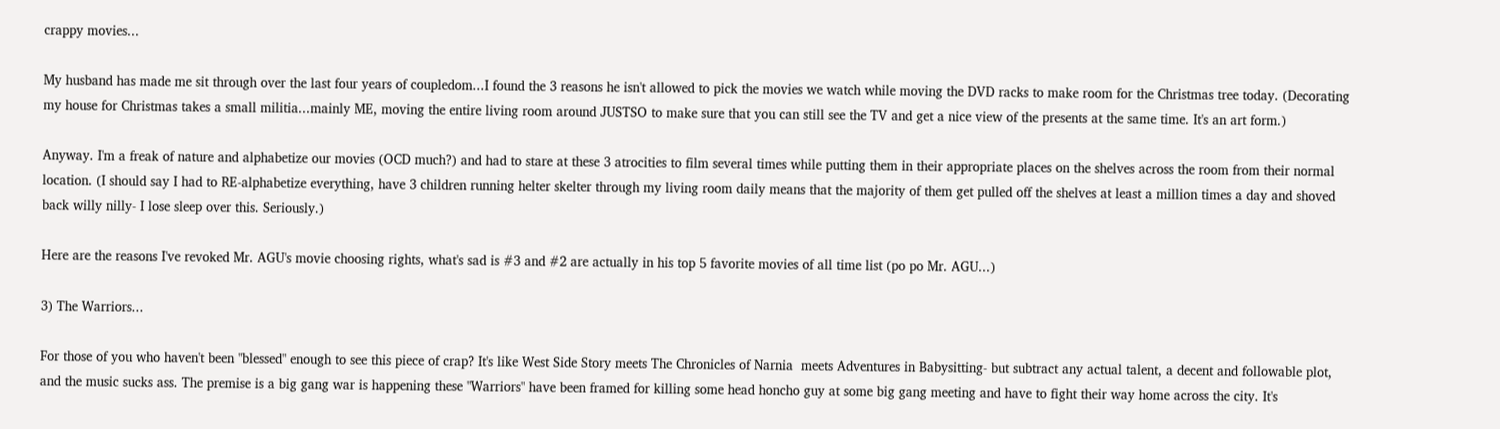crappy movies...

My husband has made me sit through over the last four years of coupledom...I found the 3 reasons he isn't allowed to pick the movies we watch while moving the DVD racks to make room for the Christmas tree today. (Decorating my house for Christmas takes a small militia...mainly ME, moving the entire living room around JUSTSO to make sure that you can still see the TV and get a nice view of the presents at the same time. It's an art form.)

Anyway. I'm a freak of nature and alphabetize our movies (OCD much?) and had to stare at these 3 atrocities to film several times while putting them in their appropriate places on the shelves across the room from their normal location. (I should say I had to RE-alphabetize everything, have 3 children running helter skelter through my living room daily means that the majority of them get pulled off the shelves at least a million times a day and shoved back willy nilly- I lose sleep over this. Seriously.)

Here are the reasons I've revoked Mr. AGU's movie choosing rights, what's sad is #3 and #2 are actually in his top 5 favorite movies of all time list (po po Mr. AGU...)

3) The Warriors...

For those of you who haven't been "blessed" enough to see this piece of crap? It's like West Side Story meets The Chronicles of Narnia  meets Adventures in Babysitting- but subtract any actual talent, a decent and followable plot, and the music sucks ass. The premise is a big gang war is happening these "Warriors" have been framed for killing some head honcho guy at some big gang meeting and have to fight their way home across the city. It's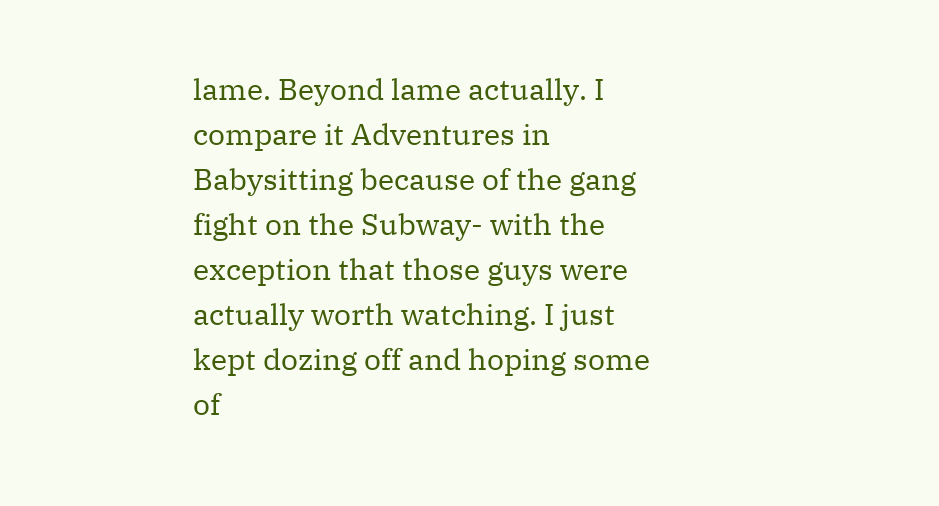lame. Beyond lame actually. I compare it Adventures in Babysitting because of the gang fight on the Subway- with the exception that those guys were actually worth watching. I just kept dozing off and hoping some of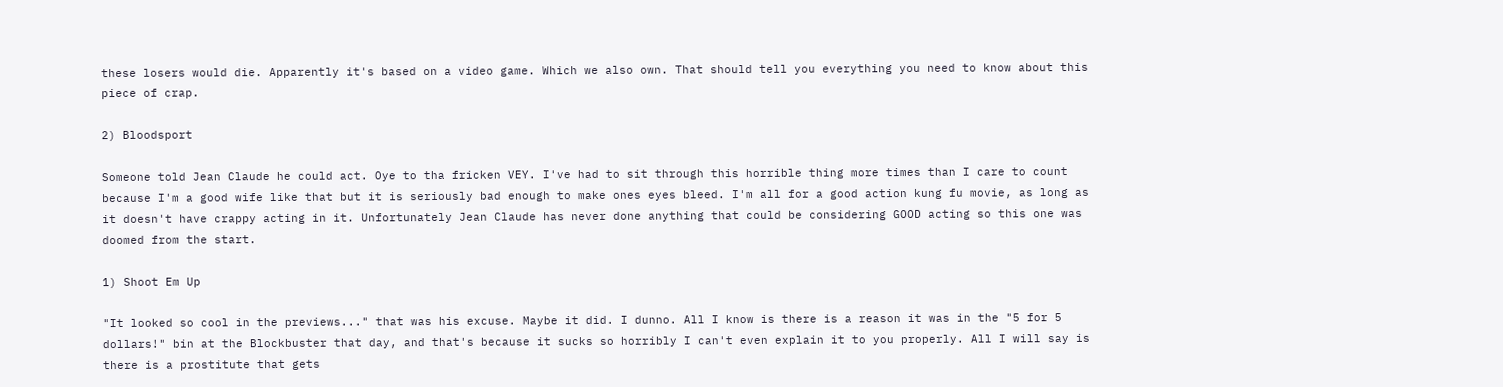these losers would die. Apparently it's based on a video game. Which we also own. That should tell you everything you need to know about this piece of crap.

2) Bloodsport

Someone told Jean Claude he could act. Oye to tha fricken VEY. I've had to sit through this horrible thing more times than I care to count because I'm a good wife like that but it is seriously bad enough to make ones eyes bleed. I'm all for a good action kung fu movie, as long as it doesn't have crappy acting in it. Unfortunately Jean Claude has never done anything that could be considering GOOD acting so this one was doomed from the start.

1) Shoot Em Up

"It looked so cool in the previews..." that was his excuse. Maybe it did. I dunno. All I know is there is a reason it was in the "5 for 5 dollars!" bin at the Blockbuster that day, and that's because it sucks so horribly I can't even explain it to you properly. All I will say is there is a prostitute that gets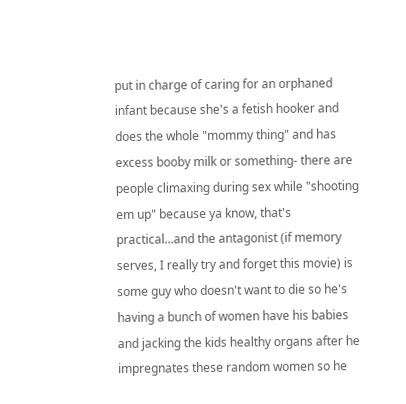put in charge of caring for an orphaned infant because she's a fetish hooker and does the whole "mommy thing" and has excess booby milk or something- there are people climaxing during sex while "shooting em up" because ya know, that's practical...and the antagonist (if memory serves, I really try and forget this movie) is some guy who doesn't want to die so he's having a bunch of women have his babies and jacking the kids healthy organs after he impregnates these random women so he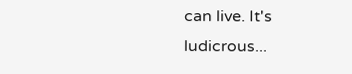can live. It's ludicrous...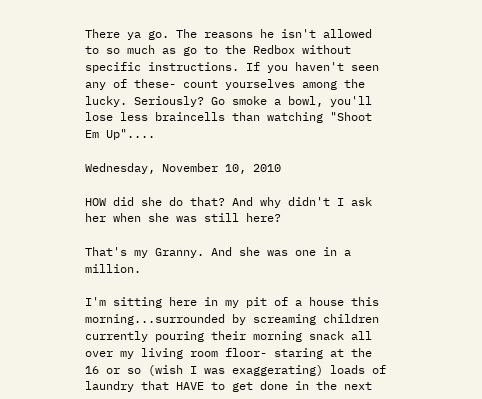There ya go. The reasons he isn't allowed to so much as go to the Redbox without specific instructions. If you haven't seen any of these- count yourselves among the lucky. Seriously? Go smoke a bowl, you'll lose less braincells than watching "Shoot Em Up"....

Wednesday, November 10, 2010

HOW did she do that? And why didn't I ask her when she was still here?

That's my Granny. And she was one in a million.

I'm sitting here in my pit of a house this morning...surrounded by screaming children currently pouring their morning snack all over my living room floor- staring at the 16 or so (wish I was exaggerating) loads of laundry that HAVE to get done in the next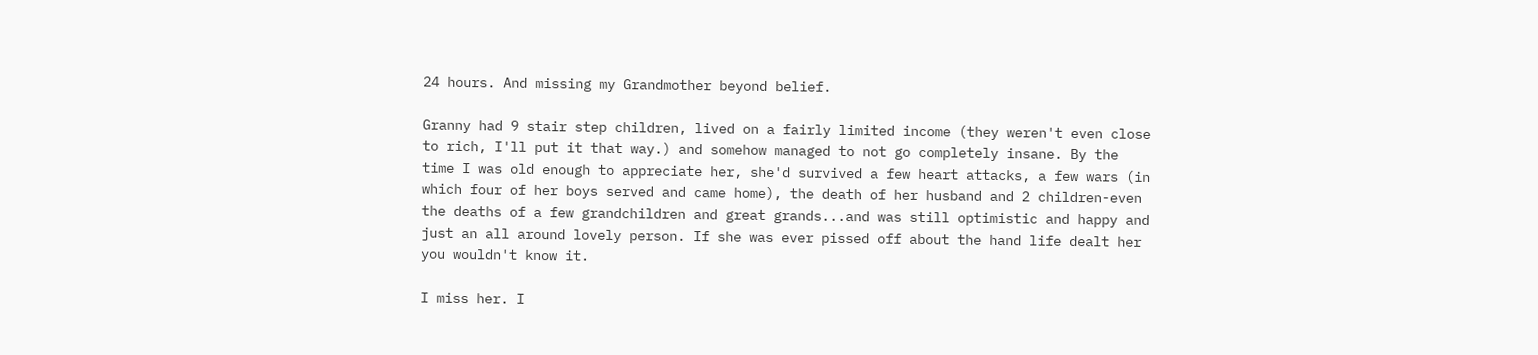24 hours. And missing my Grandmother beyond belief.

Granny had 9 stair step children, lived on a fairly limited income (they weren't even close to rich, I'll put it that way.) and somehow managed to not go completely insane. By the time I was old enough to appreciate her, she'd survived a few heart attacks, a few wars (in which four of her boys served and came home), the death of her husband and 2 children-even the deaths of a few grandchildren and great grands...and was still optimistic and happy and just an all around lovely person. If she was ever pissed off about the hand life dealt her you wouldn't know it.

I miss her. I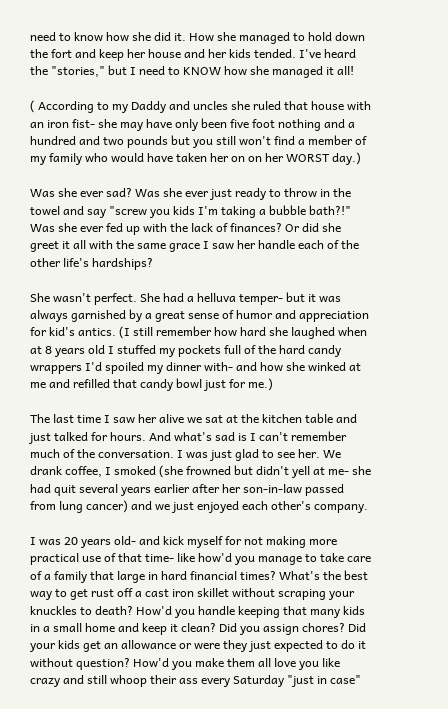need to know how she did it. How she managed to hold down the fort and keep her house and her kids tended. I've heard the "stories," but I need to KNOW how she managed it all!

( According to my Daddy and uncles she ruled that house with an iron fist- she may have only been five foot nothing and a hundred and two pounds but you still won't find a member of my family who would have taken her on on her WORST day.)

Was she ever sad? Was she ever just ready to throw in the towel and say "screw you kids I'm taking a bubble bath?!" Was she ever fed up with the lack of finances? Or did she greet it all with the same grace I saw her handle each of the other life's hardships?

She wasn't perfect. She had a helluva temper- but it was always garnished by a great sense of humor and appreciation for kid's antics. (I still remember how hard she laughed when at 8 years old I stuffed my pockets full of the hard candy wrappers I'd spoiled my dinner with- and how she winked at me and refilled that candy bowl just for me.)

The last time I saw her alive we sat at the kitchen table and just talked for hours. And what's sad is I can't remember much of the conversation. I was just glad to see her. We drank coffee, I smoked (she frowned but didn't yell at me- she had quit several years earlier after her son-in-law passed from lung cancer) and we just enjoyed each other's company.

I was 20 years old- and kick myself for not making more practical use of that time- like how'd you manage to take care of a family that large in hard financial times? What's the best way to get rust off a cast iron skillet without scraping your knuckles to death? How'd you handle keeping that many kids in a small home and keep it clean? Did you assign chores? Did your kids get an allowance or were they just expected to do it without question? How'd you make them all love you like crazy and still whoop their ass every Saturday "just in case"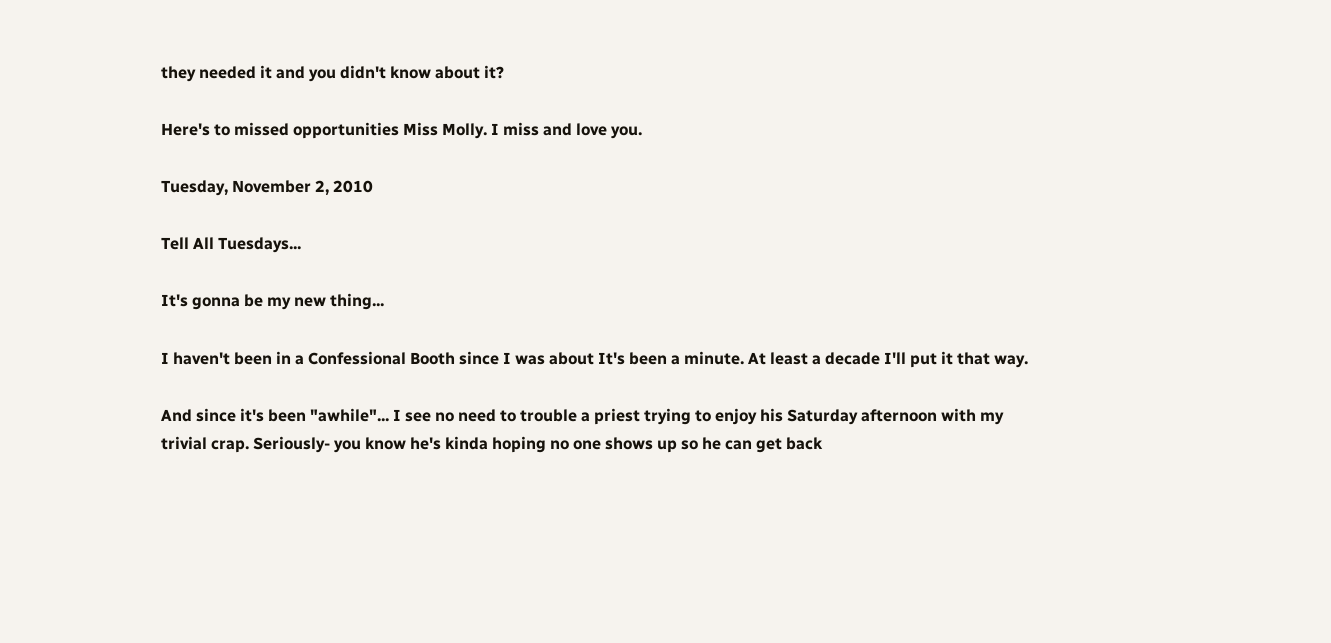they needed it and you didn't know about it?

Here's to missed opportunities Miss Molly. I miss and love you.

Tuesday, November 2, 2010

Tell All Tuesdays...

It's gonna be my new thing...

I haven't been in a Confessional Booth since I was about It's been a minute. At least a decade I'll put it that way.

And since it's been "awhile"... I see no need to trouble a priest trying to enjoy his Saturday afternoon with my trivial crap. Seriously- you know he's kinda hoping no one shows up so he can get back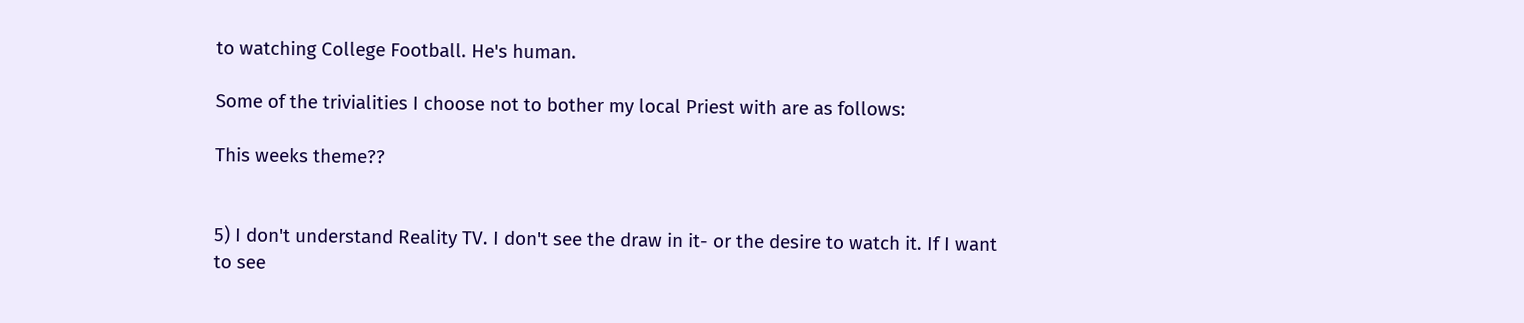to watching College Football. He's human.

Some of the trivialities I choose not to bother my local Priest with are as follows:

This weeks theme??


5) I don't understand Reality TV. I don't see the draw in it- or the desire to watch it. If I want to see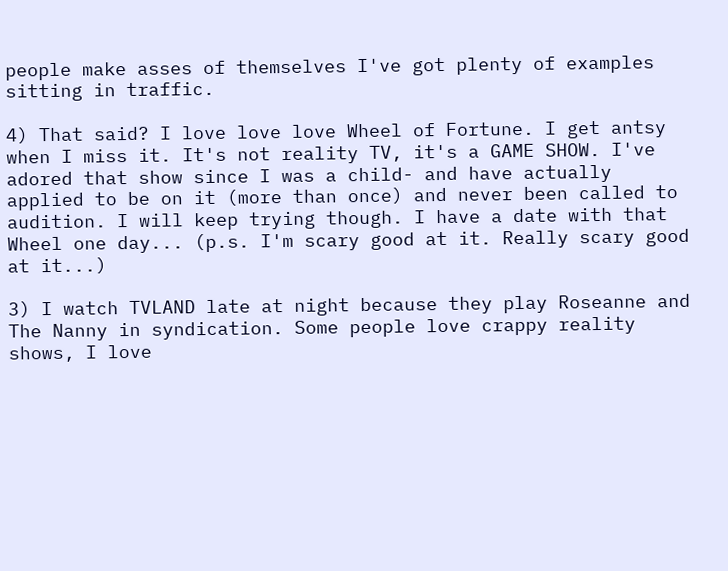people make asses of themselves I've got plenty of examples sitting in traffic.

4) That said? I love love love Wheel of Fortune. I get antsy when I miss it. It's not reality TV, it's a GAME SHOW. I've adored that show since I was a child- and have actually applied to be on it (more than once) and never been called to audition. I will keep trying though. I have a date with that Wheel one day... (p.s. I'm scary good at it. Really scary good at it...)

3) I watch TVLAND late at night because they play Roseanne and The Nanny in syndication. Some people love crappy reality shows, I love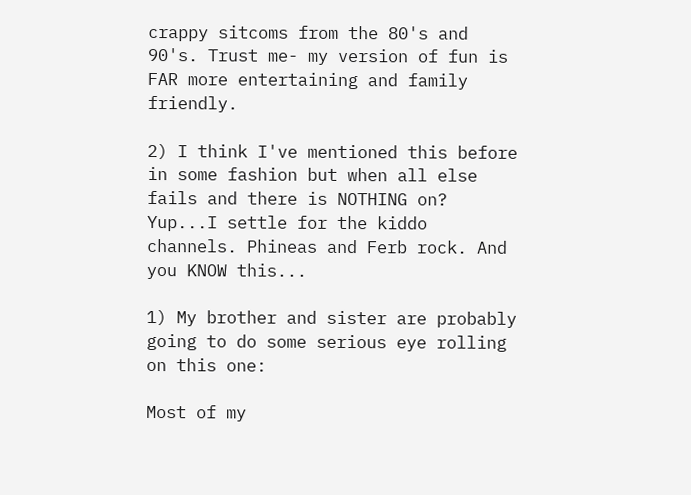crappy sitcoms from the 80's and 90's. Trust me- my version of fun is FAR more entertaining and family friendly.

2) I think I've mentioned this before in some fashion but when all else fails and there is NOTHING on? Yup...I settle for the kiddo channels. Phineas and Ferb rock. And you KNOW this...

1) My brother and sister are probably going to do some serious eye rolling on this one:

Most of my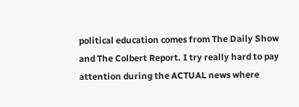political education comes from The Daily Show and The Colbert Report. I try really hard to pay attention during the ACTUAL news where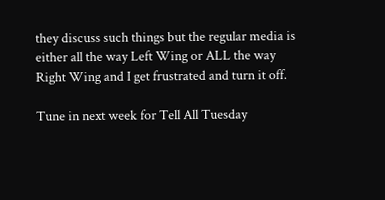they discuss such things but the regular media is either all the way Left Wing or ALL the way Right Wing and I get frustrated and turn it off.

Tune in next week for Tell All Tuesday